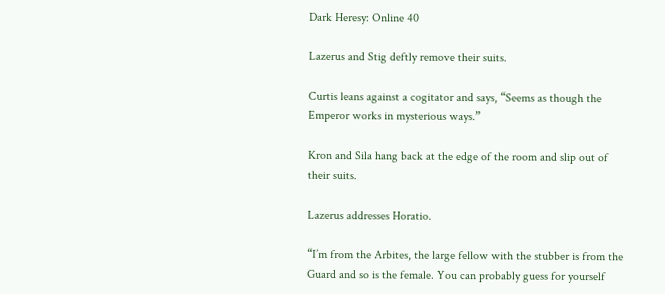Dark Heresy: Online 40

Lazerus and Stig deftly remove their suits.

Curtis leans against a cogitator and says, “Seems as though the Emperor works in mysterious ways.”

Kron and Sila hang back at the edge of the room and slip out of their suits.

Lazerus addresses Horatio.

“I’m from the Arbites, the large fellow with the stubber is from the Guard and so is the female. You can probably guess for yourself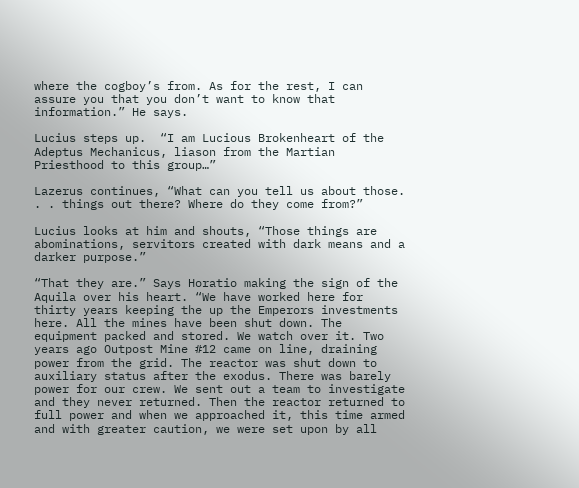where the cogboy’s from. As for the rest, I can assure you that you don’t want to know that information.” He says.

Lucius steps up.  “I am Lucious Brokenheart of the Adeptus Mechanicus, liason from the Martian Priesthood to this group…”

Lazerus continues, “What can you tell us about those. . . things out there? Where do they come from?”

Lucius looks at him and shouts, “Those things are abominations, servitors created with dark means and a darker purpose.”

“That they are.” Says Horatio making the sign of the Aquila over his heart. “We have worked here for thirty years keeping the up the Emperors investments here. All the mines have been shut down. The equipment packed and stored. We watch over it. Two years ago Outpost Mine #12 came on line, draining power from the grid. The reactor was shut down to auxiliary status after the exodus. There was barely power for our crew. We sent out a team to investigate and they never returned. Then the reactor returned to full power and when we approached it, this time armed and with greater caution, we were set upon by all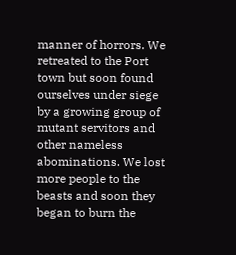manner of horrors. We retreated to the Port town but soon found ourselves under siege by a growing group of mutant servitors and other nameless abominations. We lost more people to the beasts and soon they began to burn the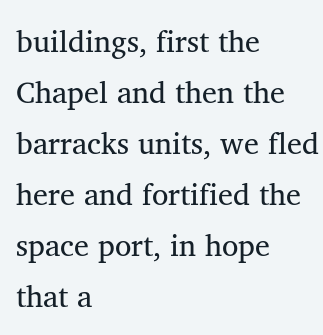buildings, first the Chapel and then the barracks units, we fled here and fortified the space port, in hope that a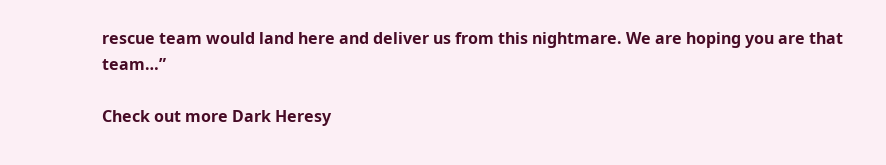rescue team would land here and deliver us from this nightmare. We are hoping you are that team…”

Check out more Dark Heresy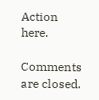Action here.

Comments are closed.